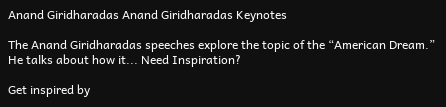Anand Giridharadas Anand Giridharadas Keynotes

The Anand Giridharadas speeches explore the topic of the “American Dream.” He talks about how it... Need Inspiration?

Get inspired by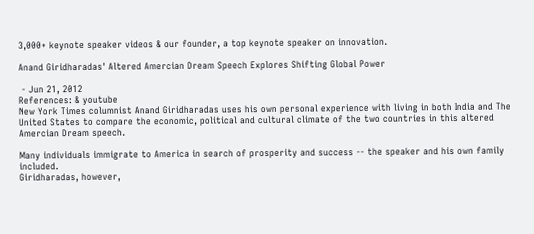3,000+ keynote speaker videos & our founder, a top keynote speaker on innovation.

Anand Giridharadas' Altered Amercian Dream Speech Explores Shifting Global Power

 - Jun 21, 2012
References: & youtube
New York Times columnist Anand Giridharadas uses his own personal experience with living in both India and The United States to compare the economic, political and cultural climate of the two countries in this altered Amercian Dream speech.

Many individuals immigrate to America in search of prosperity and success -- the speaker and his own family included.
Giridharadas, however,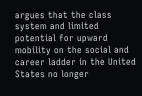argues that the class system and limited potential for upward mobility on the social and career ladder in the United States no longer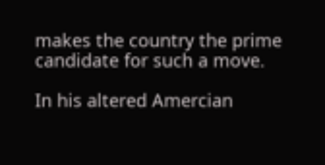makes the country the prime candidate for such a move.

In his altered Amercian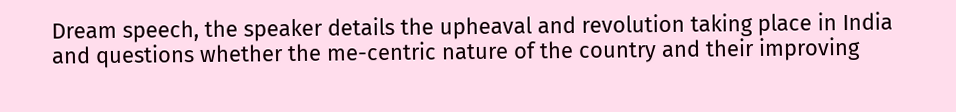Dream speech, the speaker details the upheaval and revolution taking place in India and questions whether the me-centric nature of the country and their improving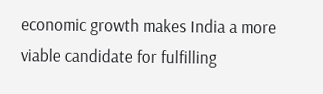economic growth makes India a more viable candidate for fulfilling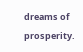dreams of prosperity.